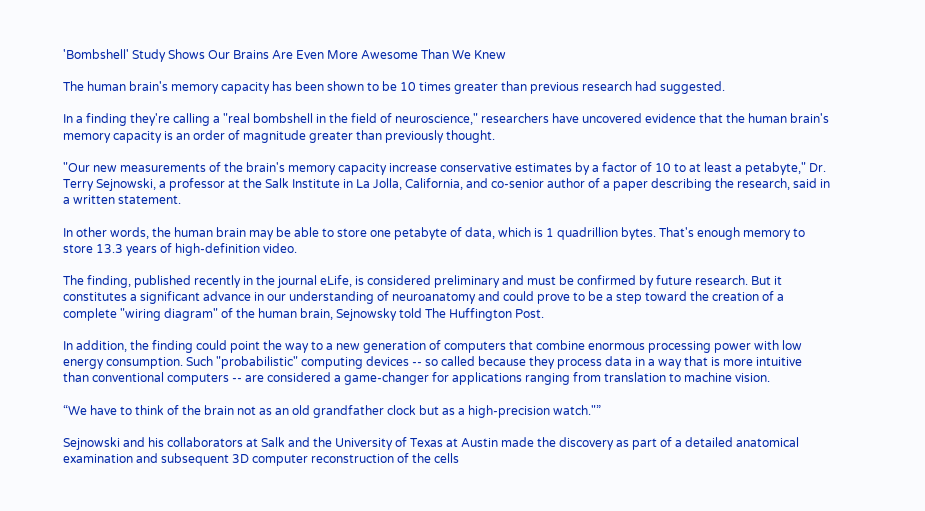'Bombshell' Study Shows Our Brains Are Even More Awesome Than We Knew

The human brain's memory capacity has been shown to be 10 times greater than previous research had suggested.

In a finding they're calling a "real bombshell in the field of neuroscience," researchers have uncovered evidence that the human brain's memory capacity is an order of magnitude greater than previously thought.

"Our new measurements of the brain's memory capacity increase conservative estimates by a factor of 10 to at least a petabyte," Dr. Terry Sejnowski, a professor at the Salk Institute in La Jolla, California, and co-senior author of a paper describing the research, said in a written statement.

In other words, the human brain may be able to store one petabyte of data, which is 1 quadrillion bytes. That's enough memory to store 13.3 years of high-definition video.

The finding, published recently in the journal eLife, is considered preliminary and must be confirmed by future research. But it constitutes a significant advance in our understanding of neuroanatomy and could prove to be a step toward the creation of a complete "wiring diagram" of the human brain, Sejnowsky told The Huffington Post.

In addition, the finding could point the way to a new generation of computers that combine enormous processing power with low energy consumption. Such "probabilistic" computing devices -- so called because they process data in a way that is more intuitive than conventional computers -- are considered a game-changer for applications ranging from translation to machine vision.

“We have to think of the brain not as an old grandfather clock but as a high-precision watch."”

Sejnowski and his collaborators at Salk and the University of Texas at Austin made the discovery as part of a detailed anatomical examination and subsequent 3D computer reconstruction of the cells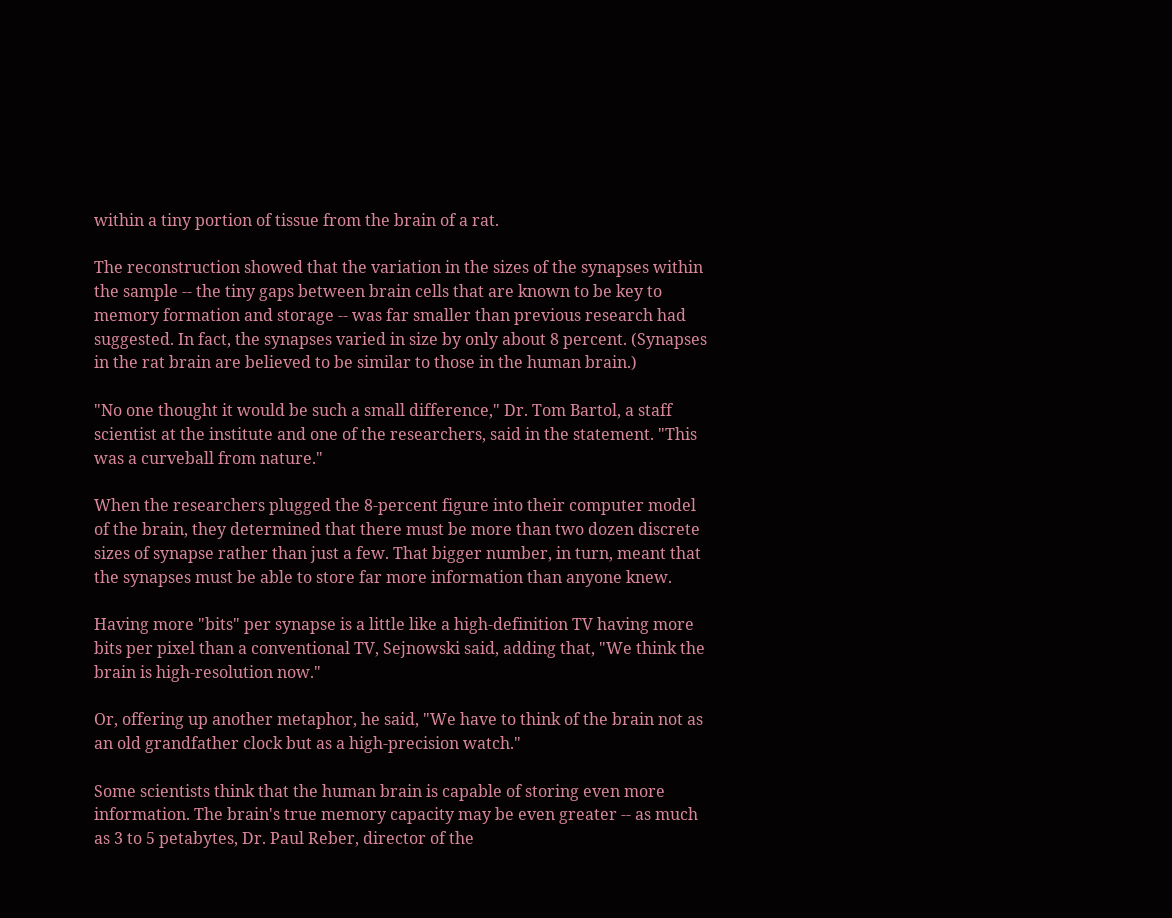within a tiny portion of tissue from the brain of a rat.

The reconstruction showed that the variation in the sizes of the synapses within the sample -- the tiny gaps between brain cells that are known to be key to memory formation and storage -- was far smaller than previous research had suggested. In fact, the synapses varied in size by only about 8 percent. (Synapses in the rat brain are believed to be similar to those in the human brain.)

"No one thought it would be such a small difference," Dr. Tom Bartol, a staff scientist at the institute and one of the researchers, said in the statement. "This was a curveball from nature."

When the researchers plugged the 8-percent figure into their computer model of the brain, they determined that there must be more than two dozen discrete sizes of synapse rather than just a few. That bigger number, in turn, meant that the synapses must be able to store far more information than anyone knew.

Having more "bits" per synapse is a little like a high-definition TV having more bits per pixel than a conventional TV, Sejnowski said, adding that, "We think the brain is high-resolution now."

Or, offering up another metaphor, he said, "We have to think of the brain not as an old grandfather clock but as a high-precision watch."

Some scientists think that the human brain is capable of storing even more information. The brain's true memory capacity may be even greater -- as much as 3 to 5 petabytes, Dr. Paul Reber, director of the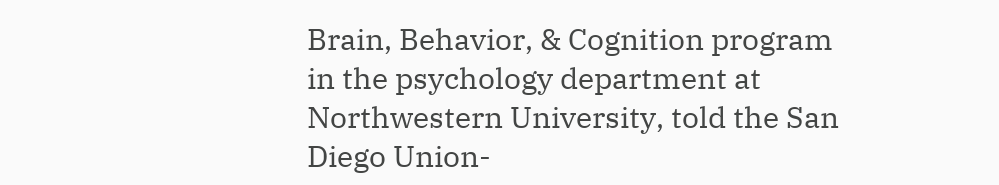Brain, Behavior, & Cognition program in the psychology department at Northwestern University, told the San Diego Union-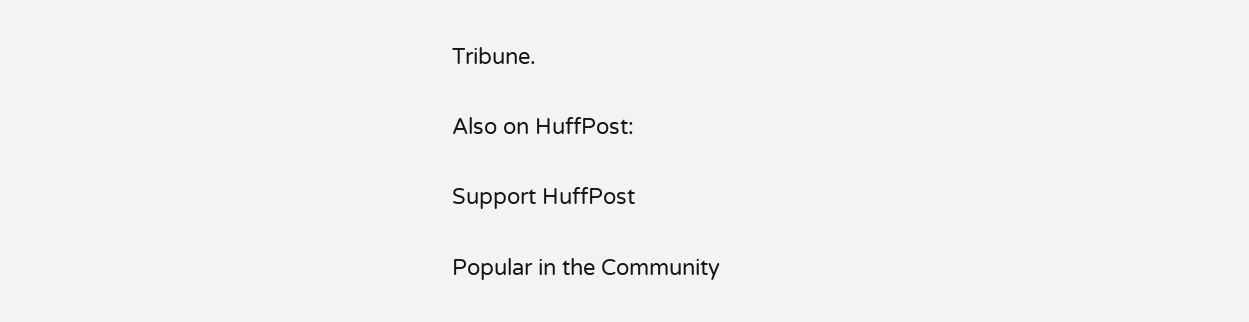Tribune.

Also on HuffPost:

Support HuffPost

Popular in the Community